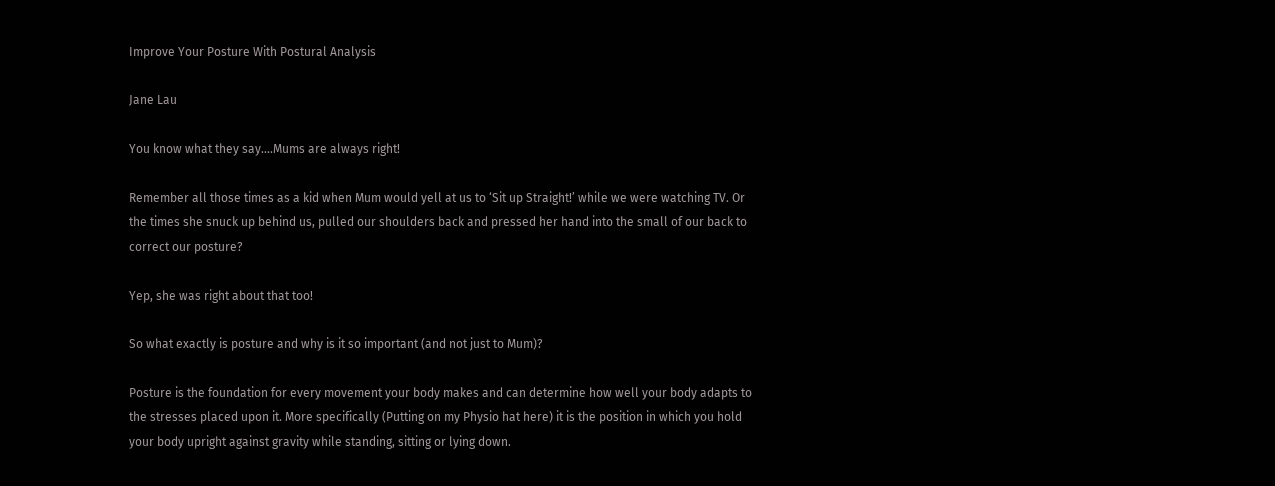Improve Your Posture With Postural Analysis

Jane Lau

You know what they say….Mums are always right!

Remember all those times as a kid when Mum would yell at us to ‘Sit up Straight!’ while we were watching TV. Or the times she snuck up behind us, pulled our shoulders back and pressed her hand into the small of our back to correct our posture?

Yep, she was right about that too!

So what exactly is posture and why is it so important (and not just to Mum)?

Posture is the foundation for every movement your body makes and can determine how well your body adapts to the stresses placed upon it. More specifically (Putting on my Physio hat here) it is the position in which you hold your body upright against gravity while standing, sitting or lying down.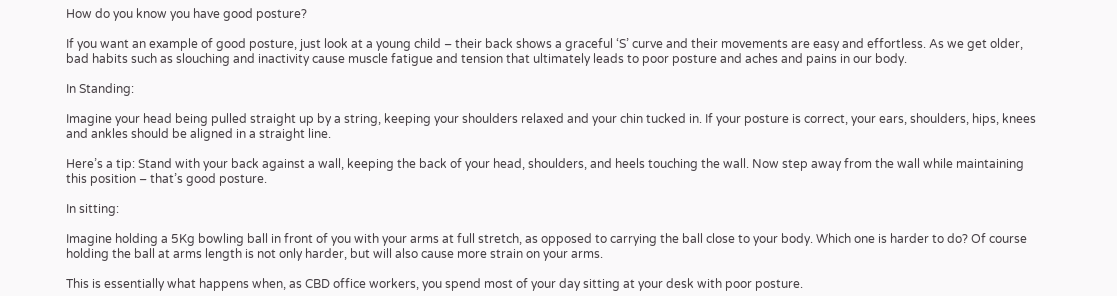How do you know you have good posture?

If you want an example of good posture, just look at a young child – their back shows a graceful ‘S’ curve and their movements are easy and effortless. As we get older, bad habits such as slouching and inactivity cause muscle fatigue and tension that ultimately leads to poor posture and aches and pains in our body.

In Standing:

Imagine your head being pulled straight up by a string, keeping your shoulders relaxed and your chin tucked in. If your posture is correct, your ears, shoulders, hips, knees and ankles should be aligned in a straight line.

Here’s a tip: Stand with your back against a wall, keeping the back of your head, shoulders, and heels touching the wall. Now step away from the wall while maintaining this position – that’s good posture.

In sitting:

Imagine holding a 5Kg bowling ball in front of you with your arms at full stretch, as opposed to carrying the ball close to your body. Which one is harder to do? Of course holding the ball at arms length is not only harder, but will also cause more strain on your arms.

This is essentially what happens when, as CBD office workers, you spend most of your day sitting at your desk with poor posture.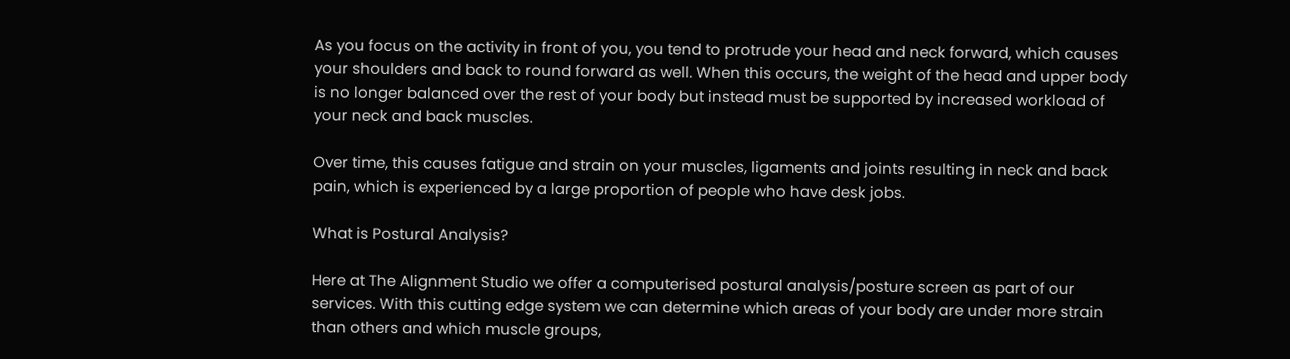As you focus on the activity in front of you, you tend to protrude your head and neck forward, which causes your shoulders and back to round forward as well. When this occurs, the weight of the head and upper body is no longer balanced over the rest of your body but instead must be supported by increased workload of your neck and back muscles.

Over time, this causes fatigue and strain on your muscles, ligaments and joints resulting in neck and back pain, which is experienced by a large proportion of people who have desk jobs.

What is Postural Analysis?

Here at The Alignment Studio we offer a computerised postural analysis/posture screen as part of our services. With this cutting edge system we can determine which areas of your body are under more strain than others and which muscle groups,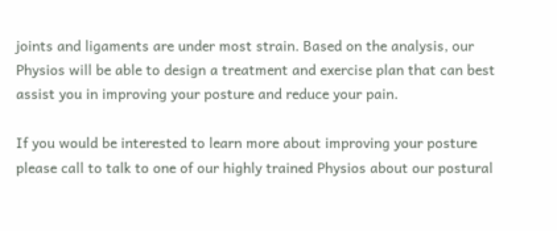joints and ligaments are under most strain. Based on the analysis, our Physios will be able to design a treatment and exercise plan that can best assist you in improving your posture and reduce your pain.

If you would be interested to learn more about improving your posture please call to talk to one of our highly trained Physios about our postural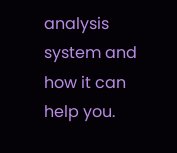analysis system and how it can help you.